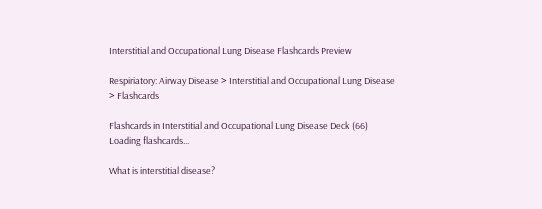Interstitial and Occupational Lung Disease Flashcards Preview

Respiriatory: Airway Disease > Interstitial and Occupational Lung Disease > Flashcards

Flashcards in Interstitial and Occupational Lung Disease Deck (66)
Loading flashcards...

What is interstitial disease?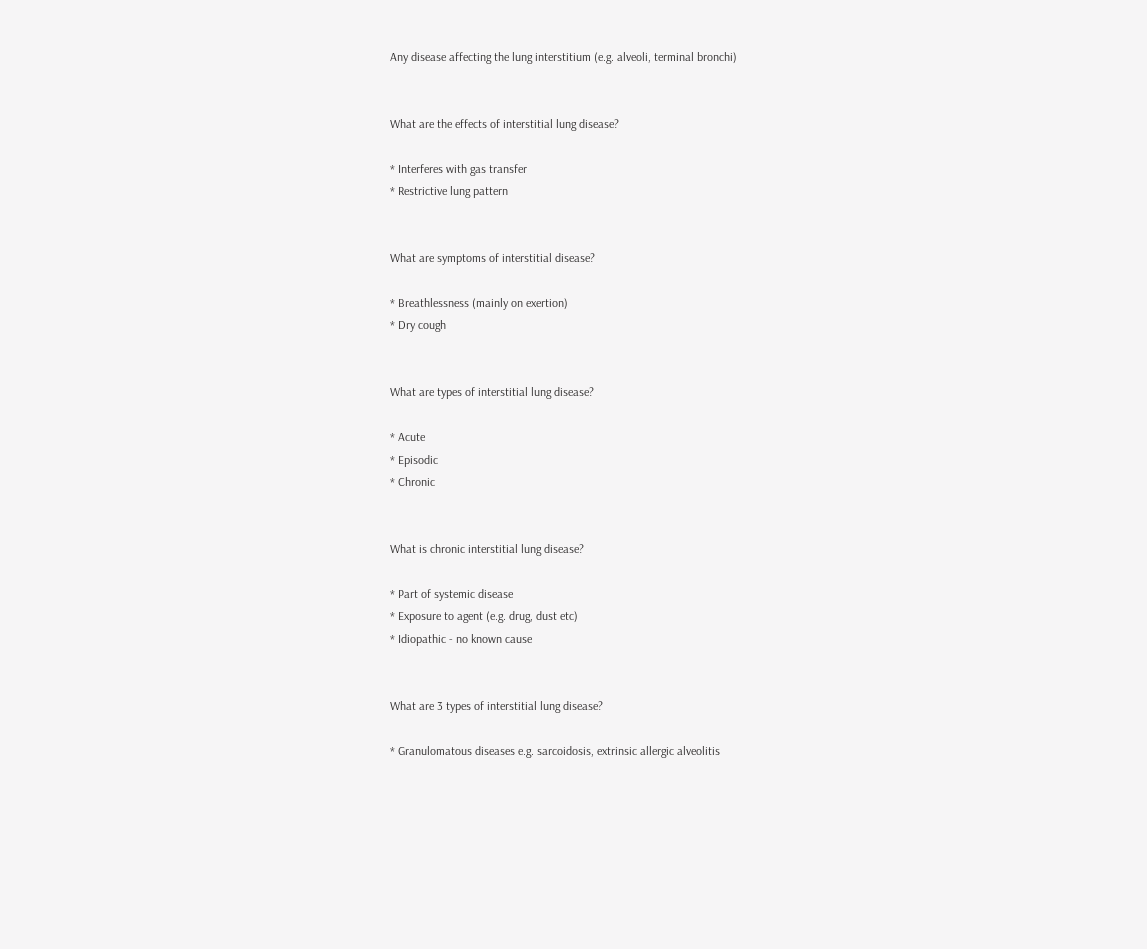Any disease affecting the lung interstitium (e.g. alveoli, terminal bronchi)


What are the effects of interstitial lung disease?

* Interferes with gas transfer
* Restrictive lung pattern


What are symptoms of interstitial disease?

* Breathlessness (mainly on exertion)
* Dry cough


What are types of interstitial lung disease?

* Acute
* Episodic
* Chronic


What is chronic interstitial lung disease?

* Part of systemic disease
* Exposure to agent (e.g. drug, dust etc)
* Idiopathic - no known cause


What are 3 types of interstitial lung disease?

* Granulomatous diseases e.g. sarcoidosis, extrinsic allergic alveolitis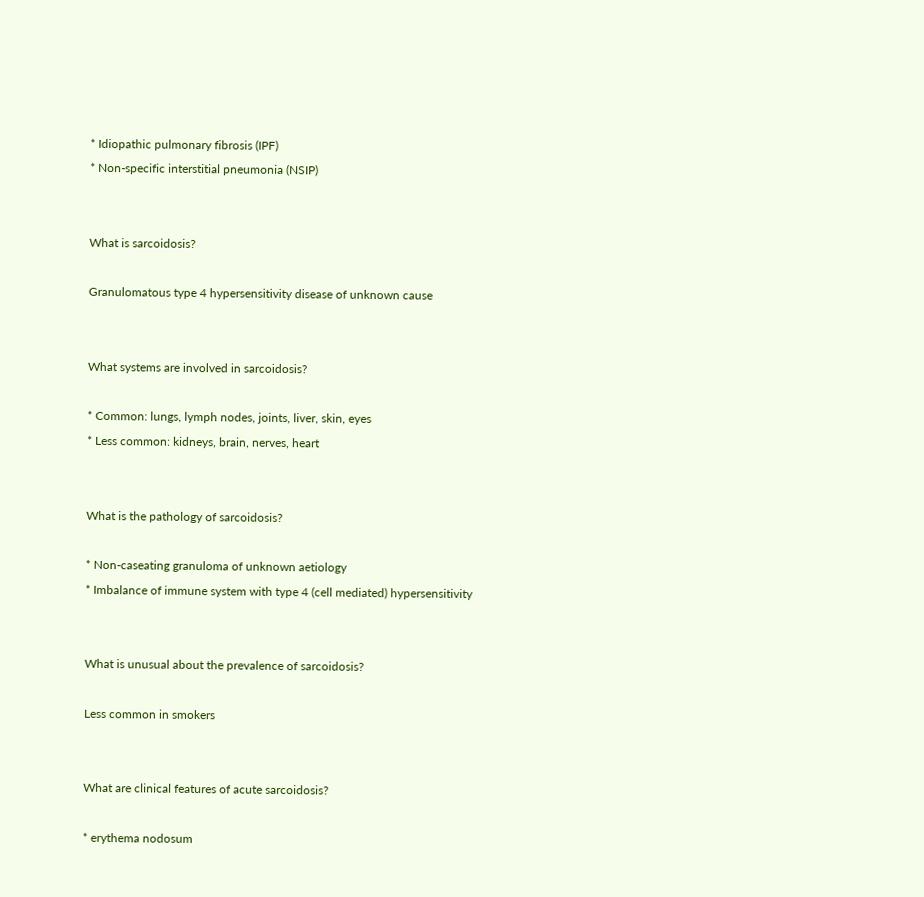* Idiopathic pulmonary fibrosis (IPF)
* Non-specific interstitial pneumonia (NSIP)


What is sarcoidosis?

Granulomatous type 4 hypersensitivity disease of unknown cause


What systems are involved in sarcoidosis?

* Common: lungs, lymph nodes, joints, liver, skin, eyes
* Less common: kidneys, brain, nerves, heart


What is the pathology of sarcoidosis?

* Non-caseating granuloma of unknown aetiology
* Imbalance of immune system with type 4 (cell mediated) hypersensitivity


What is unusual about the prevalence of sarcoidosis?

Less common in smokers


What are clinical features of acute sarcoidosis?

* erythema nodosum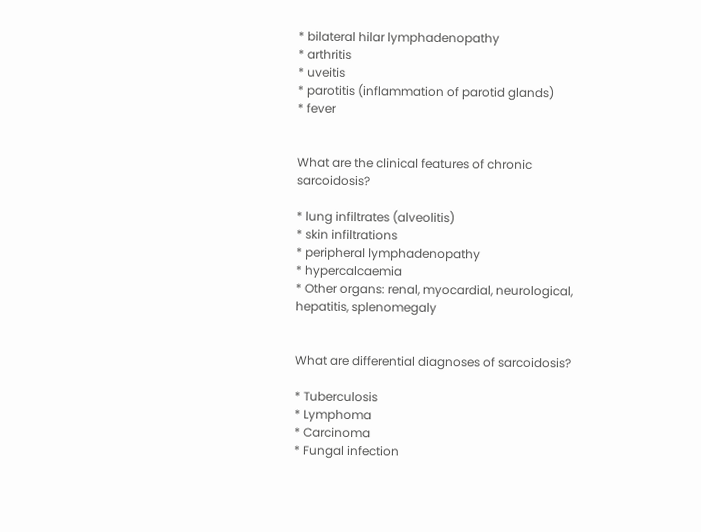* bilateral hilar lymphadenopathy
* arthritis
* uveitis
* parotitis (inflammation of parotid glands)
* fever


What are the clinical features of chronic sarcoidosis?

* lung infiltrates (alveolitis)
* skin infiltrations
* peripheral lymphadenopathy
* hypercalcaemia
* Other organs: renal, myocardial, neurological, hepatitis, splenomegaly


What are differential diagnoses of sarcoidosis?

* Tuberculosis
* Lymphoma
* Carcinoma
* Fungal infection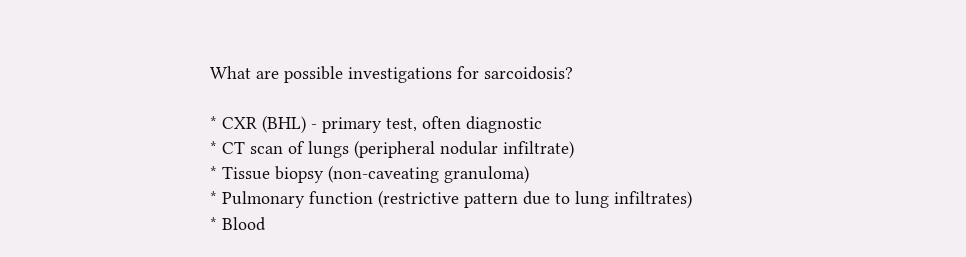What are possible investigations for sarcoidosis?

* CXR (BHL) - primary test, often diagnostic
* CT scan of lungs (peripheral nodular infiltrate)
* Tissue biopsy (non-caveating granuloma)
* Pulmonary function (restrictive pattern due to lung infiltrates)
* Blood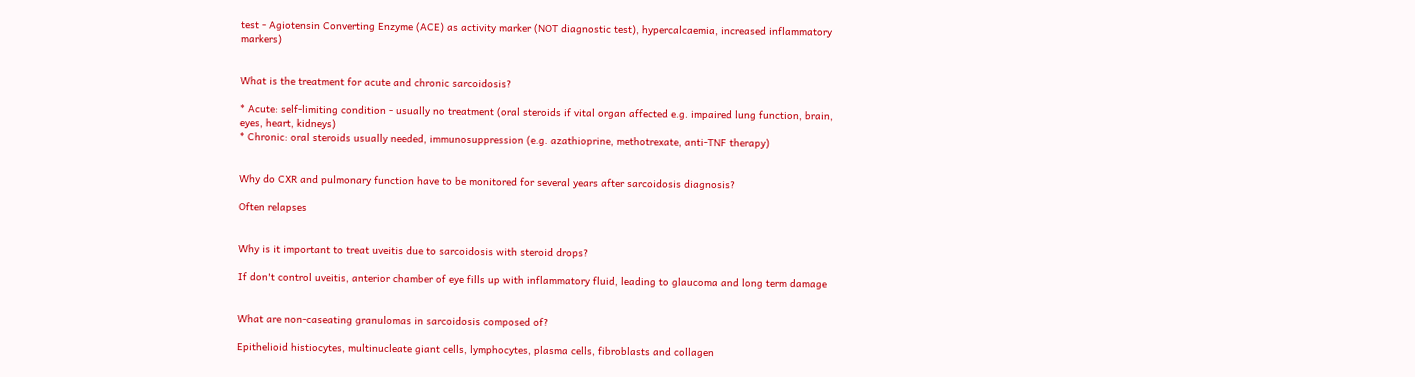test - Agiotensin Converting Enzyme (ACE) as activity marker (NOT diagnostic test), hypercalcaemia, increased inflammatory markers)


What is the treatment for acute and chronic sarcoidosis?

* Acute: self-limiting condition - usually no treatment (oral steroids if vital organ affected e.g. impaired lung function, brain, eyes, heart, kidneys)
* Chronic: oral steroids usually needed, immunosuppression (e.g. azathioprine, methotrexate, anti-TNF therapy)


Why do CXR and pulmonary function have to be monitored for several years after sarcoidosis diagnosis?

Often relapses


Why is it important to treat uveitis due to sarcoidosis with steroid drops?

If don't control uveitis, anterior chamber of eye fills up with inflammatory fluid, leading to glaucoma and long term damage


What are non-caseating granulomas in sarcoidosis composed of?

Epithelioid histiocytes, multinucleate giant cells, lymphocytes, plasma cells, fibroblasts and collagen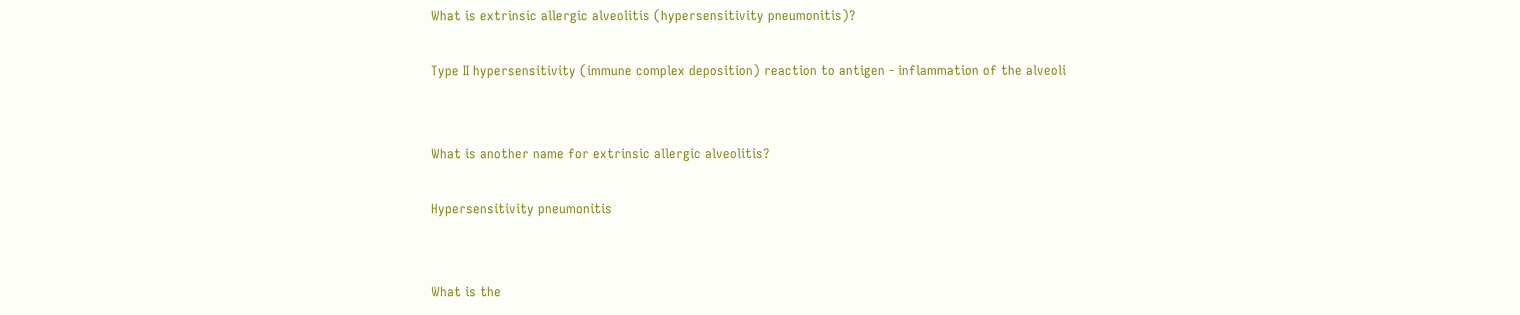What is extrinsic allergic alveolitis (hypersensitivity pneumonitis)?

Type II hypersensitivity (immune complex deposition) reaction to antigen - inflammation of the alveoli


What is another name for extrinsic allergic alveolitis?

Hypersensitivity pneumonitis


What is the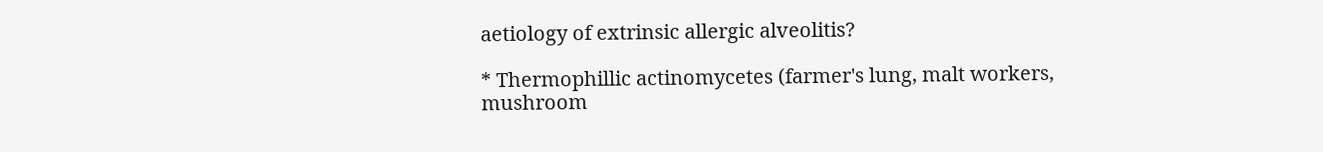aetiology of extrinsic allergic alveolitis?

* Thermophillic actinomycetes (farmer's lung, malt workers, mushroom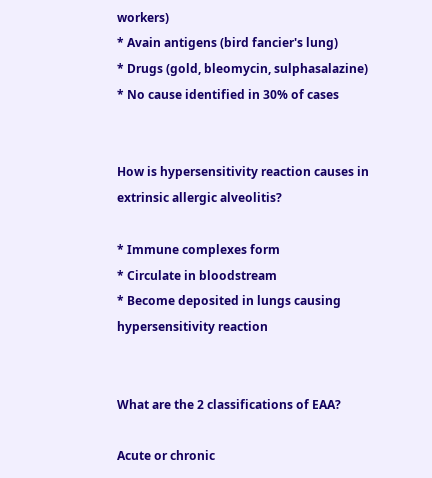workers)
* Avain antigens (bird fancier's lung)
* Drugs (gold, bleomycin, sulphasalazine)
* No cause identified in 30% of cases


How is hypersensitivity reaction causes in extrinsic allergic alveolitis?

* Immune complexes form
* Circulate in bloodstream
* Become deposited in lungs causing hypersensitivity reaction


What are the 2 classifications of EAA?

Acute or chronic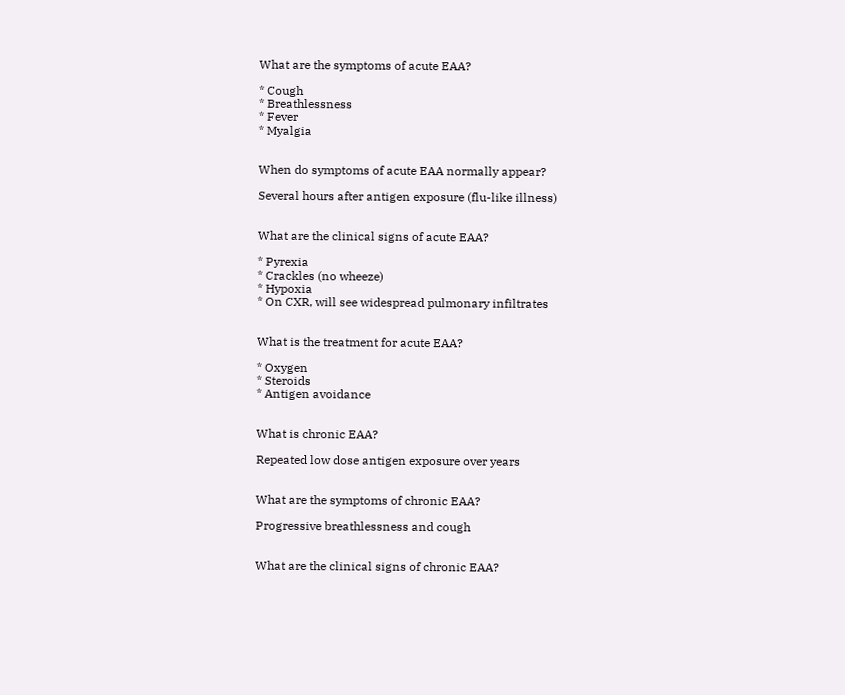What are the symptoms of acute EAA?

* Cough
* Breathlessness
* Fever
* Myalgia


When do symptoms of acute EAA normally appear?

Several hours after antigen exposure (flu-like illness)


What are the clinical signs of acute EAA?

* Pyrexia
* Crackles (no wheeze)
* Hypoxia
* On CXR, will see widespread pulmonary infiltrates


What is the treatment for acute EAA?

* Oxygen
* Steroids
* Antigen avoidance


What is chronic EAA?

Repeated low dose antigen exposure over years


What are the symptoms of chronic EAA?

Progressive breathlessness and cough


What are the clinical signs of chronic EAA?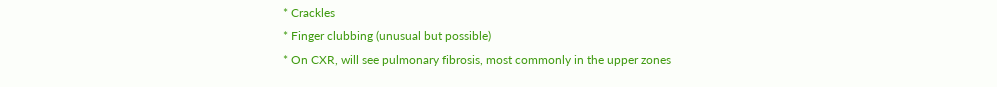* Crackles
* Finger clubbing (unusual but possible)
* On CXR, will see pulmonary fibrosis, most commonly in the upper zones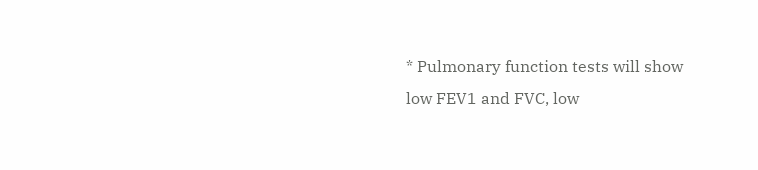* Pulmonary function tests will show low FEV1 and FVC, low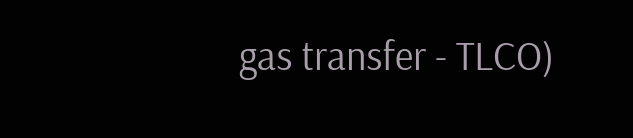gas transfer - TLCO)